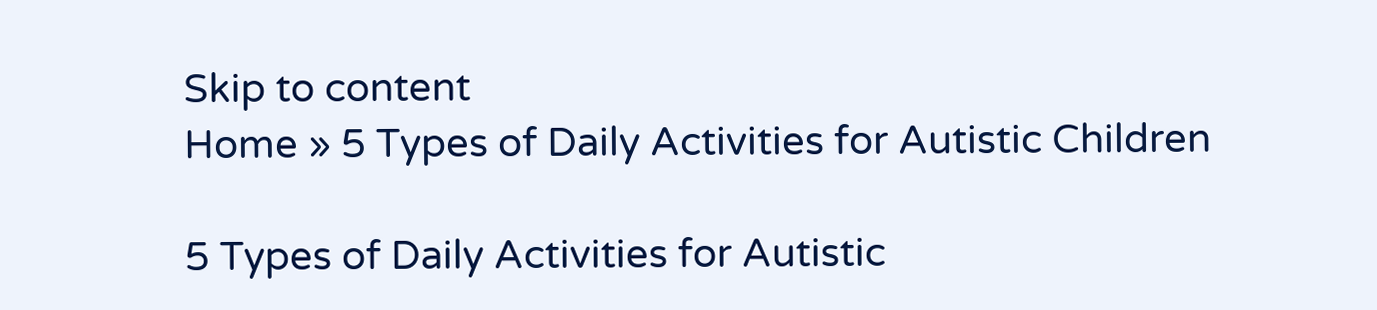Skip to content
Home » 5 Types of Daily Activities for Autistic Children

5 Types of Daily Activities for Autistic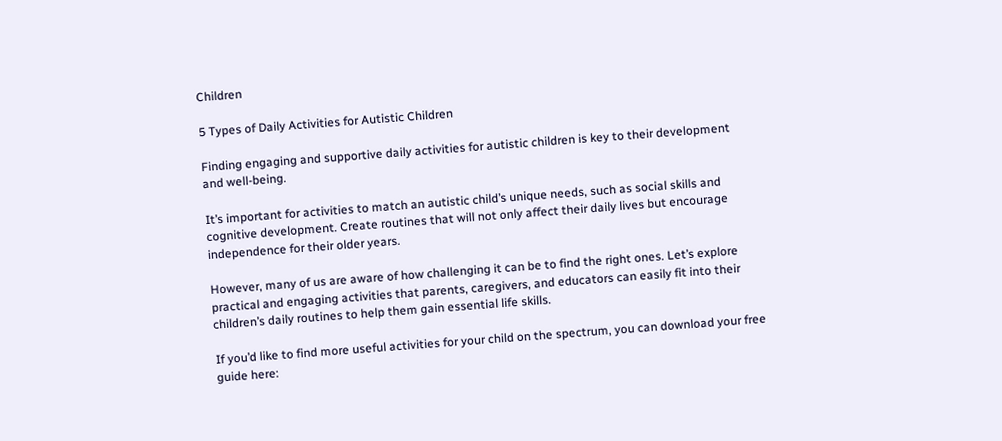Children

5 Types of Daily Activities for Autistic Children

Finding engaging and supportive daily activities for autistic children is key to their development and well-being.

It’s important for activities to match an autistic child’s unique needs, such as social skills and cognitive development. Create routines that will not only affect their daily lives but encourage independence for their older years.

However, many of us are aware of how challenging it can be to find the right ones. Let’s explore practical and engaging activities that parents, caregivers, and educators can easily fit into their children’s daily routines to help them gain essential life skills.

If you’d like to find more useful activities for your child on the spectrum, you can download your free guide here: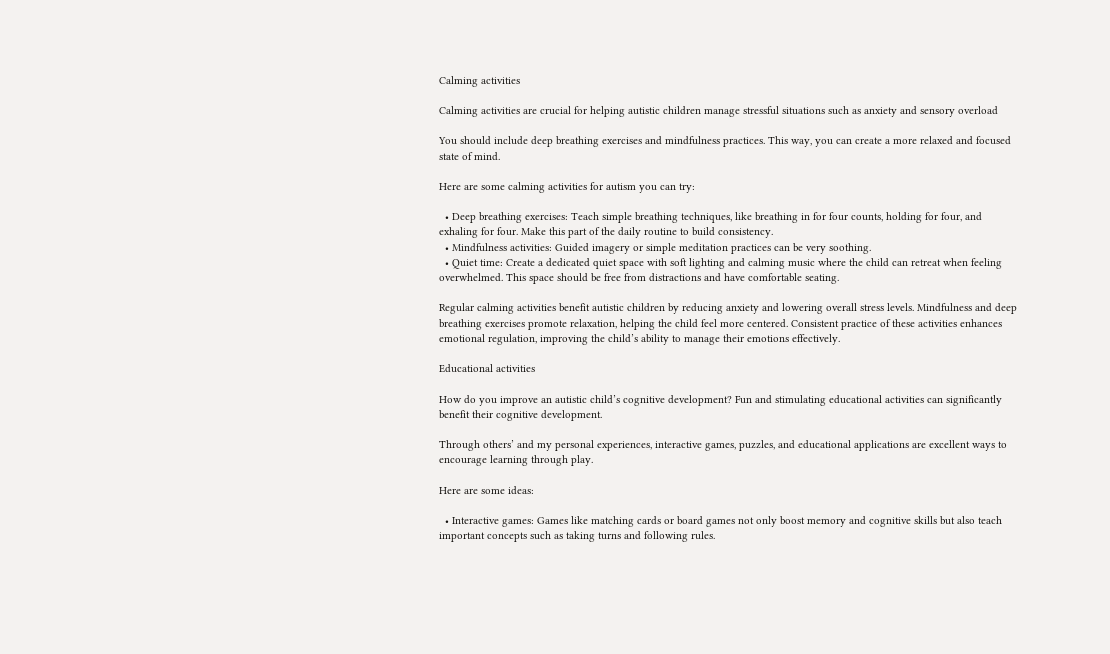Calming activities

Calming activities are crucial for helping autistic children manage stressful situations such as anxiety and sensory overload

You should include deep breathing exercises and mindfulness practices. This way, you can create a more relaxed and focused state of mind.

Here are some calming activities for autism you can try:

  • Deep breathing exercises: Teach simple breathing techniques, like breathing in for four counts, holding for four, and exhaling for four. Make this part of the daily routine to build consistency.
  • Mindfulness activities: Guided imagery or simple meditation practices can be very soothing.
  • Quiet time: Create a dedicated quiet space with soft lighting and calming music where the child can retreat when feeling overwhelmed. This space should be free from distractions and have comfortable seating.

Regular calming activities benefit autistic children by reducing anxiety and lowering overall stress levels. Mindfulness and deep breathing exercises promote relaxation, helping the child feel more centered. Consistent practice of these activities enhances emotional regulation, improving the child’s ability to manage their emotions effectively.

Educational activities

How do you improve an autistic child’s cognitive development? Fun and stimulating educational activities can significantly benefit their cognitive development.

Through others’ and my personal experiences, interactive games, puzzles, and educational applications are excellent ways to encourage learning through play.

Here are some ideas:

  • Interactive games: Games like matching cards or board games not only boost memory and cognitive skills but also teach important concepts such as taking turns and following rules.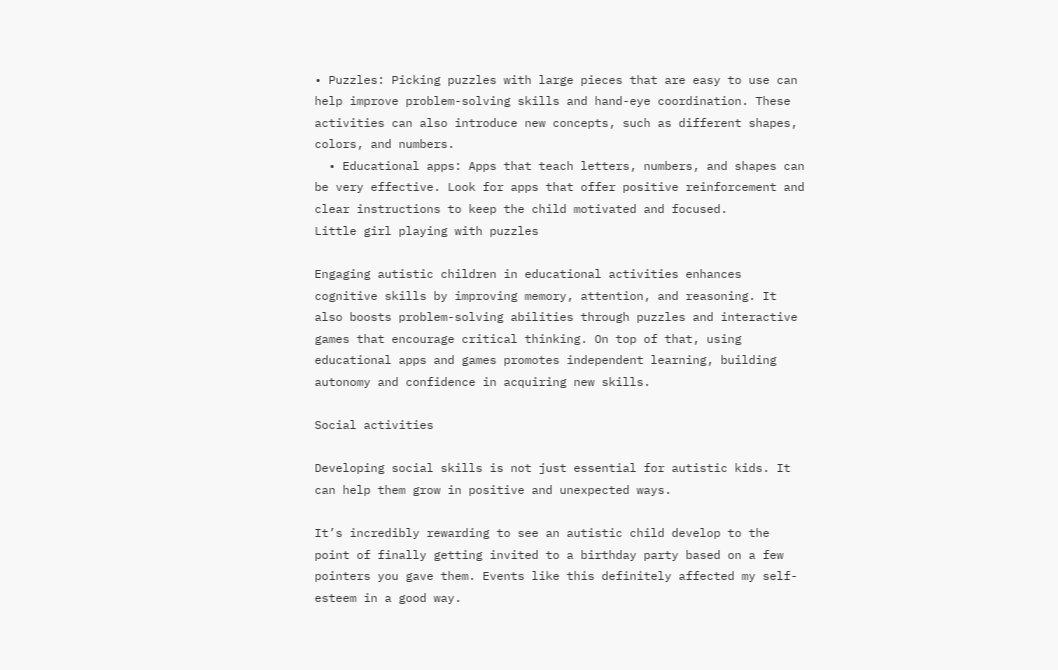• Puzzles: Picking puzzles with large pieces that are easy to use can help improve problem-solving skills and hand-eye coordination. These activities can also introduce new concepts, such as different shapes, colors, and numbers.
  • Educational apps: Apps that teach letters, numbers, and shapes can be very effective. Look for apps that offer positive reinforcement and clear instructions to keep the child motivated and focused.
Little girl playing with puzzles

Engaging autistic children in educational activities enhances cognitive skills by improving memory, attention, and reasoning. It also boosts problem-solving abilities through puzzles and interactive games that encourage critical thinking. On top of that, using educational apps and games promotes independent learning, building autonomy and confidence in acquiring new skills.

Social activities

Developing social skills is not just essential for autistic kids. It can help them grow in positive and unexpected ways.

It’s incredibly rewarding to see an autistic child develop to the point of finally getting invited to a birthday party based on a few pointers you gave them. Events like this definitely affected my self-esteem in a good way.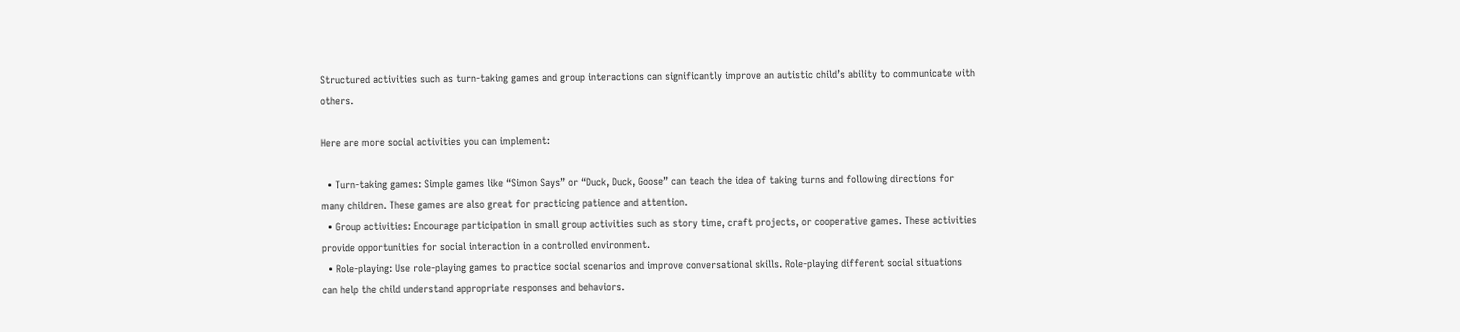Structured activities such as turn-taking games and group interactions can significantly improve an autistic child’s ability to communicate with others.

Here are more social activities you can implement:

  • Turn-taking games: Simple games like “Simon Says” or “Duck, Duck, Goose” can teach the idea of taking turns and following directions for many children. These games are also great for practicing patience and attention.
  • Group activities: Encourage participation in small group activities such as story time, craft projects, or cooperative games. These activities provide opportunities for social interaction in a controlled environment.
  • Role-playing: Use role-playing games to practice social scenarios and improve conversational skills. Role-playing different social situations can help the child understand appropriate responses and behaviors.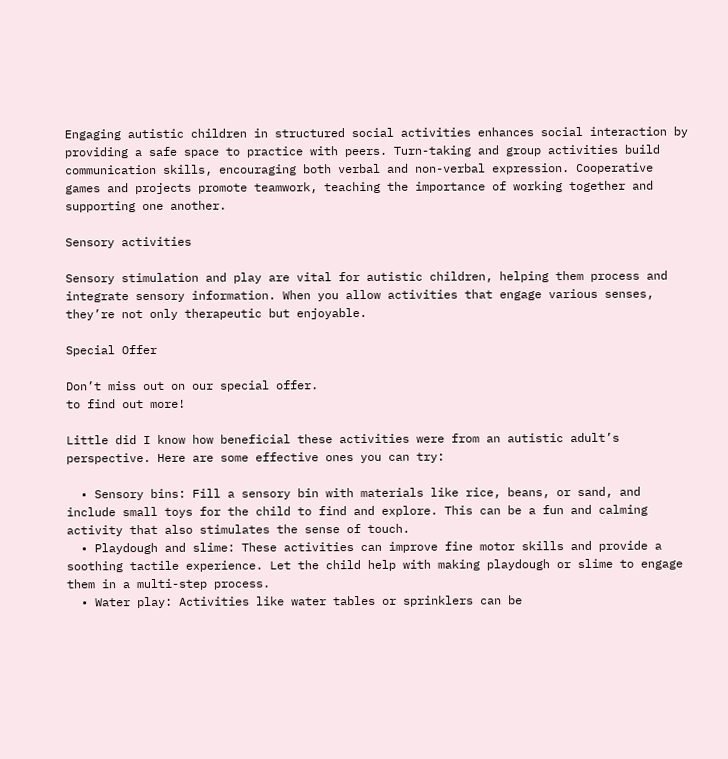Engaging autistic children in structured social activities enhances social interaction by providing a safe space to practice with peers. Turn-taking and group activities build communication skills, encouraging both verbal and non-verbal expression. Cooperative games and projects promote teamwork, teaching the importance of working together and supporting one another.

Sensory activities

Sensory stimulation and play are vital for autistic children, helping them process and integrate sensory information. When you allow activities that engage various senses, they’re not only therapeutic but enjoyable.

Special Offer

Don’t miss out on our special offer.
to find out more!

Little did I know how beneficial these activities were from an autistic adult’s perspective. Here are some effective ones you can try:

  • Sensory bins: Fill a sensory bin with materials like rice, beans, or sand, and include small toys for the child to find and explore. This can be a fun and calming activity that also stimulates the sense of touch.
  • Playdough and slime: These activities can improve fine motor skills and provide a soothing tactile experience. Let the child help with making playdough or slime to engage them in a multi-step process.
  • Water play: Activities like water tables or sprinklers can be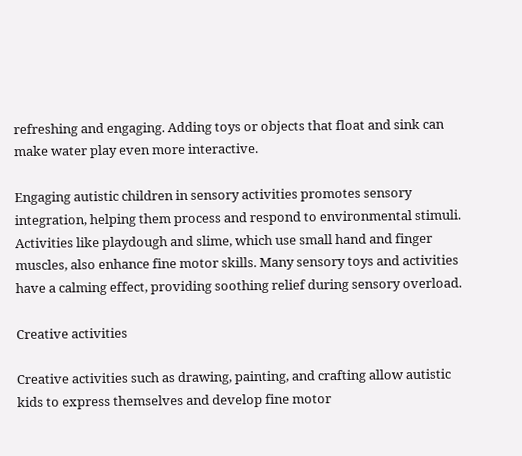refreshing and engaging. Adding toys or objects that float and sink can make water play even more interactive.

Engaging autistic children in sensory activities promotes sensory integration, helping them process and respond to environmental stimuli. Activities like playdough and slime, which use small hand and finger muscles, also enhance fine motor skills. Many sensory toys and activities have a calming effect, providing soothing relief during sensory overload.

Creative activities

Creative activities such as drawing, painting, and crafting allow autistic kids to express themselves and develop fine motor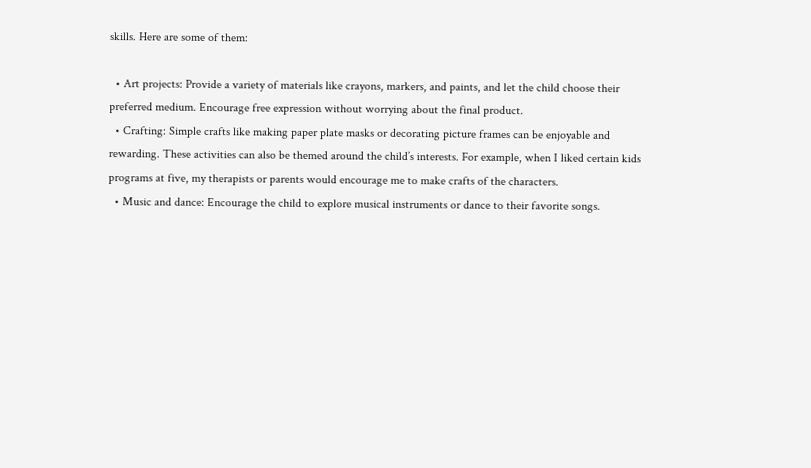skills. Here are some of them:

  • Art projects: Provide a variety of materials like crayons, markers, and paints, and let the child choose their preferred medium. Encourage free expression without worrying about the final product.
  • Crafting: Simple crafts like making paper plate masks or decorating picture frames can be enjoyable and rewarding. These activities can also be themed around the child’s interests. For example, when I liked certain kids programs at five, my therapists or parents would encourage me to make crafts of the characters.
  • Music and dance: Encourage the child to explore musical instruments or dance to their favorite songs.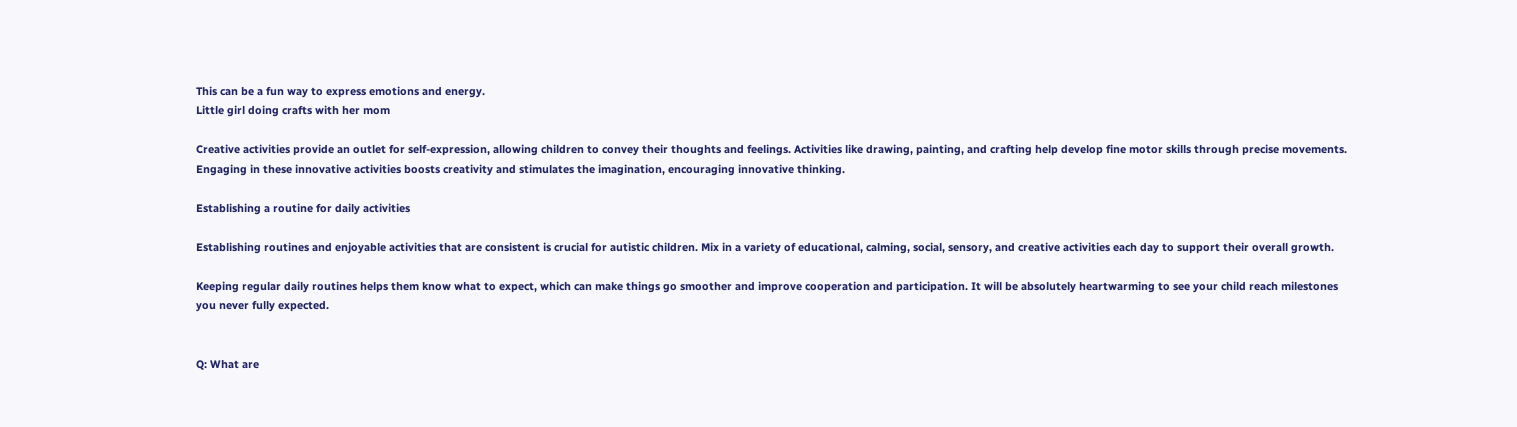This can be a fun way to express emotions and energy.
Little girl doing crafts with her mom

Creative activities provide an outlet for self-expression, allowing children to convey their thoughts and feelings. Activities like drawing, painting, and crafting help develop fine motor skills through precise movements. Engaging in these innovative activities boosts creativity and stimulates the imagination, encouraging innovative thinking.

Establishing a routine for daily activities

Establishing routines and enjoyable activities that are consistent is crucial for autistic children. Mix in a variety of educational, calming, social, sensory, and creative activities each day to support their overall growth.

Keeping regular daily routines helps them know what to expect, which can make things go smoother and improve cooperation and participation. It will be absolutely heartwarming to see your child reach milestones you never fully expected.


Q: What are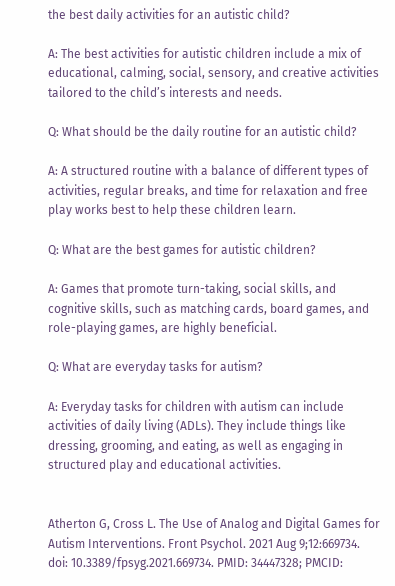the best daily activities for an autistic child?

A: The best activities for autistic children include a mix of educational, calming, social, sensory, and creative activities tailored to the child’s interests and needs.

Q: What should be the daily routine for an autistic child?

A: A structured routine with a balance of different types of activities, regular breaks, and time for relaxation and free play works best to help these children learn.

Q: What are the best games for autistic children?

A: Games that promote turn-taking, social skills, and cognitive skills, such as matching cards, board games, and role-playing games, are highly beneficial.

Q: What are everyday tasks for autism?

A: Everyday tasks for children with autism can include activities of daily living (ADLs). They include things like dressing, grooming, and eating, as well as engaging in structured play and educational activities.


Atherton G, Cross L. The Use of Analog and Digital Games for Autism Interventions. Front Psychol. 2021 Aug 9;12:669734. doi: 10.3389/fpsyg.2021.669734. PMID: 34447328; PMCID: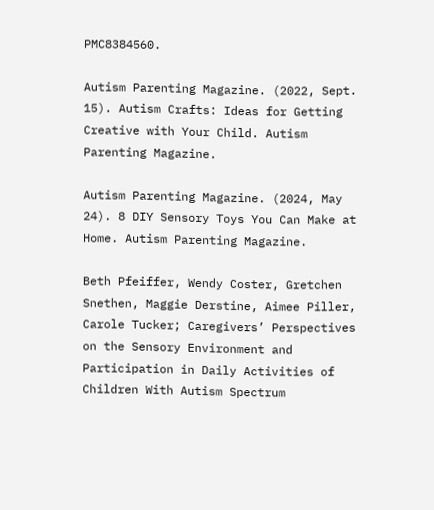PMC8384560.

Autism Parenting Magazine. (2022, Sept. 15). Autism Crafts: Ideas for Getting Creative with Your Child. Autism Parenting Magazine.

Autism Parenting Magazine. (2024, May 24). 8 DIY Sensory Toys You Can Make at Home. Autism Parenting Magazine.

Beth Pfeiffer, Wendy Coster, Gretchen Snethen, Maggie Derstine, Aimee Piller, Carole Tucker; Caregivers’ Perspectives on the Sensory Environment and Participation in Daily Activities of Children With Autism Spectrum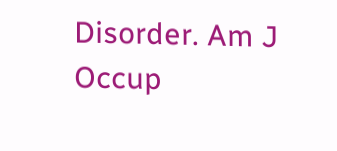Disorder. Am J Occup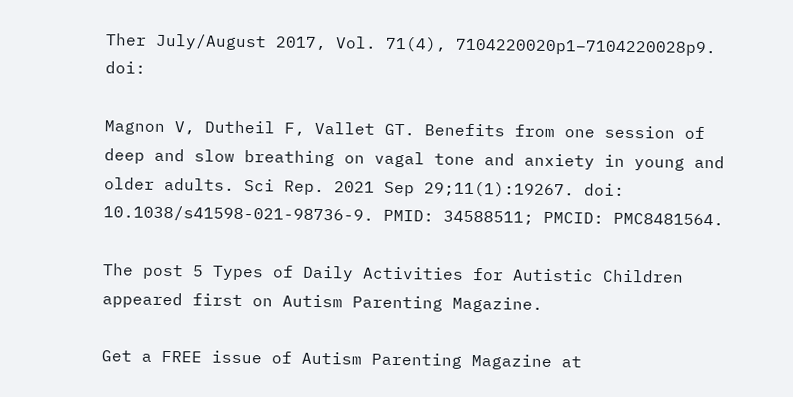Ther July/August 2017, Vol. 71(4), 7104220020p1–7104220028p9. doi:

Magnon V, Dutheil F, Vallet GT. Benefits from one session of deep and slow breathing on vagal tone and anxiety in young and older adults. Sci Rep. 2021 Sep 29;11(1):19267. doi: 10.1038/s41598-021-98736-9. PMID: 34588511; PMCID: PMC8481564.

The post 5 Types of Daily Activities for Autistic Children appeared first on Autism Parenting Magazine.

Get a FREE issue of Autism Parenting Magazine at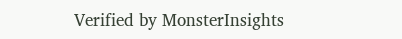Verified by MonsterInsights